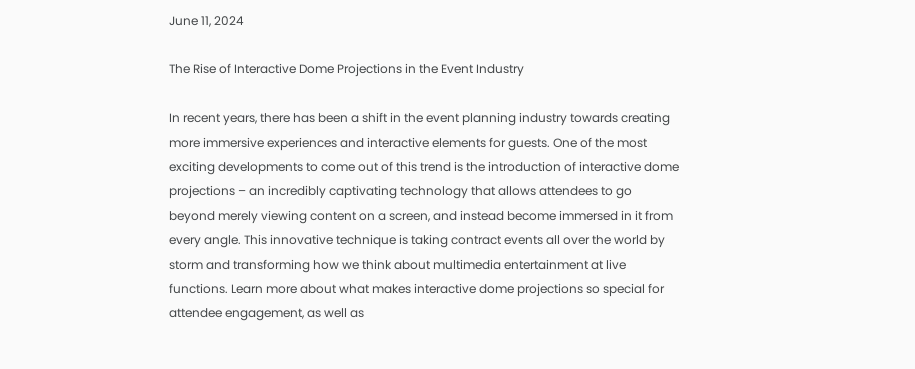June 11, 2024

The Rise of Interactive Dome Projections in the Event Industry

In recent years, there has been a shift in the event planning industry towards creating more immersive experiences and interactive elements for guests. One of the most exciting developments to come out of this trend is the introduction of interactive dome projections – an incredibly captivating technology that allows attendees to go beyond merely viewing content on a screen, and instead become immersed in it from every angle. This innovative technique is taking contract events all over the world by storm and transforming how we think about multimedia entertainment at live functions. Learn more about what makes interactive dome projections so special for attendee engagement, as well as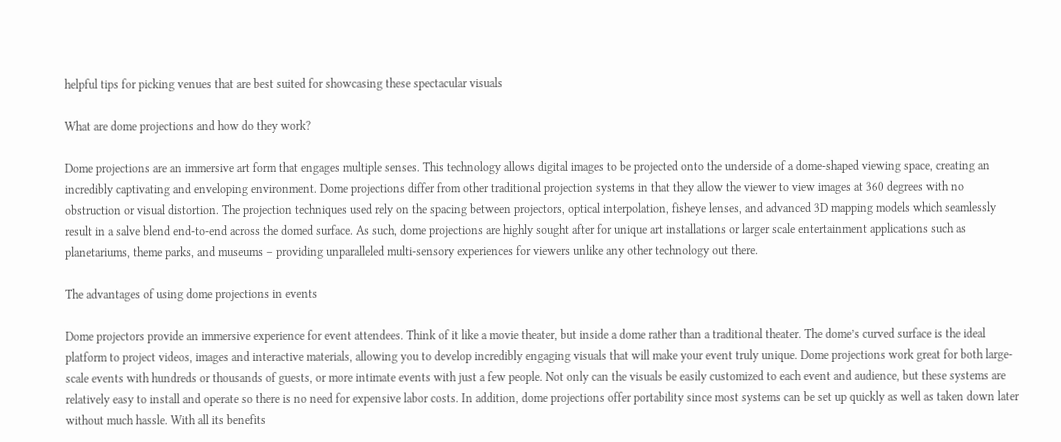helpful tips for picking venues that are best suited for showcasing these spectacular visuals

What are dome projections and how do they work?

Dome projections are an immersive art form that engages multiple senses. This technology allows digital images to be projected onto the underside of a dome-shaped viewing space, creating an incredibly captivating and enveloping environment. Dome projections differ from other traditional projection systems in that they allow the viewer to view images at 360 degrees with no obstruction or visual distortion. The projection techniques used rely on the spacing between projectors, optical interpolation, fisheye lenses, and advanced 3D mapping models which seamlessly result in a salve blend end-to-end across the domed surface. As such, dome projections are highly sought after for unique art installations or larger scale entertainment applications such as planetariums, theme parks, and museums – providing unparalleled multi-sensory experiences for viewers unlike any other technology out there.

The advantages of using dome projections in events

Dome projectors provide an immersive experience for event attendees. Think of it like a movie theater, but inside a dome rather than a traditional theater. The dome’s curved surface is the ideal platform to project videos, images and interactive materials, allowing you to develop incredibly engaging visuals that will make your event truly unique. Dome projections work great for both large-scale events with hundreds or thousands of guests, or more intimate events with just a few people. Not only can the visuals be easily customized to each event and audience, but these systems are relatively easy to install and operate so there is no need for expensive labor costs. In addition, dome projections offer portability since most systems can be set up quickly as well as taken down later without much hassle. With all its benefits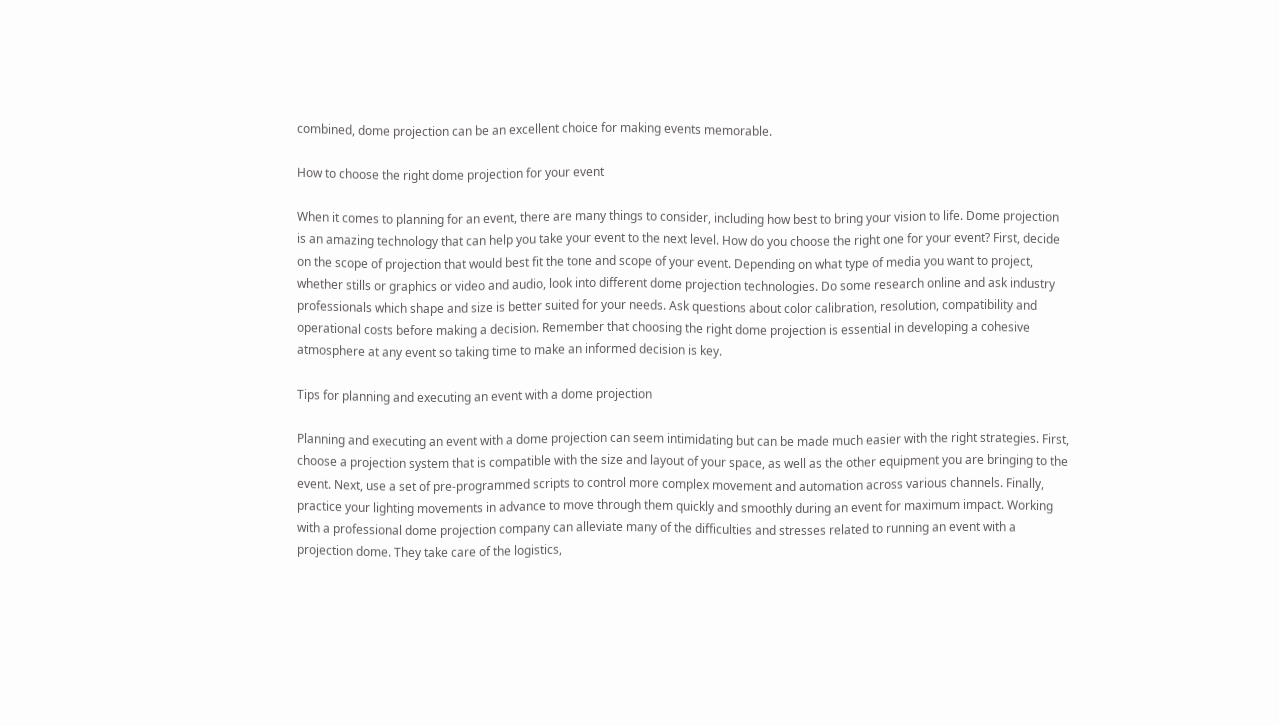combined, dome projection can be an excellent choice for making events memorable.

How to choose the right dome projection for your event

When it comes to planning for an event, there are many things to consider, including how best to bring your vision to life. Dome projection is an amazing technology that can help you take your event to the next level. How do you choose the right one for your event? First, decide on the scope of projection that would best fit the tone and scope of your event. Depending on what type of media you want to project, whether stills or graphics or video and audio, look into different dome projection technologies. Do some research online and ask industry professionals which shape and size is better suited for your needs. Ask questions about color calibration, resolution, compatibility and operational costs before making a decision. Remember that choosing the right dome projection is essential in developing a cohesive atmosphere at any event so taking time to make an informed decision is key.

Tips for planning and executing an event with a dome projection

Planning and executing an event with a dome projection can seem intimidating but can be made much easier with the right strategies. First, choose a projection system that is compatible with the size and layout of your space, as well as the other equipment you are bringing to the event. Next, use a set of pre-programmed scripts to control more complex movement and automation across various channels. Finally, practice your lighting movements in advance to move through them quickly and smoothly during an event for maximum impact. Working with a professional dome projection company can alleviate many of the difficulties and stresses related to running an event with a projection dome. They take care of the logistics,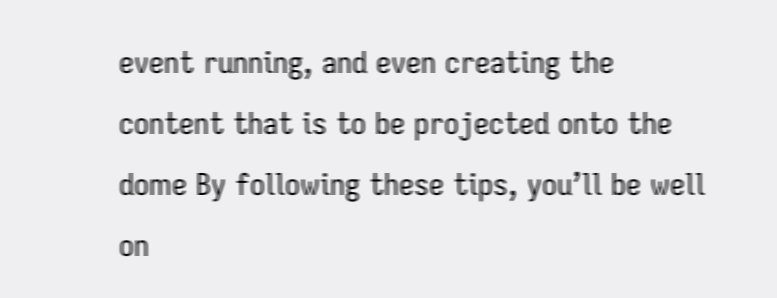event running, and even creating the content that is to be projected onto the dome By following these tips, you’ll be well on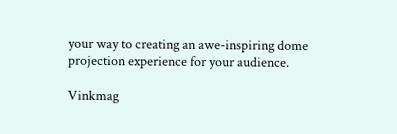your way to creating an awe-inspiring dome projection experience for your audience.

Vinkmag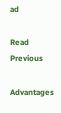ad

Read Previous

Advantages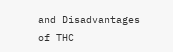and Disadvantages of THC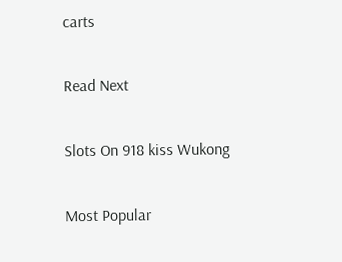carts

Read Next

Slots On 918 kiss Wukong

Most Popular